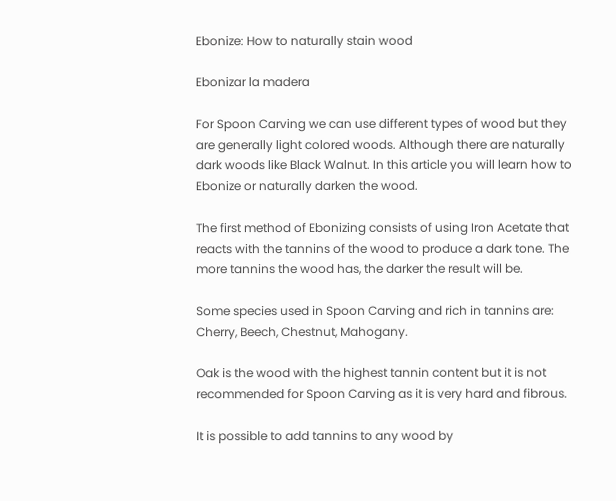Ebonize: How to naturally stain wood

Ebonizar la madera

For Spoon Carving we can use different types of wood but they are generally light colored woods. Although there are naturally dark woods like Black Walnut. In this article you will learn how to Ebonize or naturally darken the wood.

The first method of Ebonizing consists of using Iron Acetate that reacts with the tannins of the wood to produce a dark tone. The more tannins the wood has, the darker the result will be.

Some species used in Spoon Carving and rich in tannins are: Cherry, Beech, Chestnut, Mahogany.

Oak is the wood with the highest tannin content but it is not recommended for Spoon Carving as it is very hard and fibrous.

It is possible to add tannins to any wood by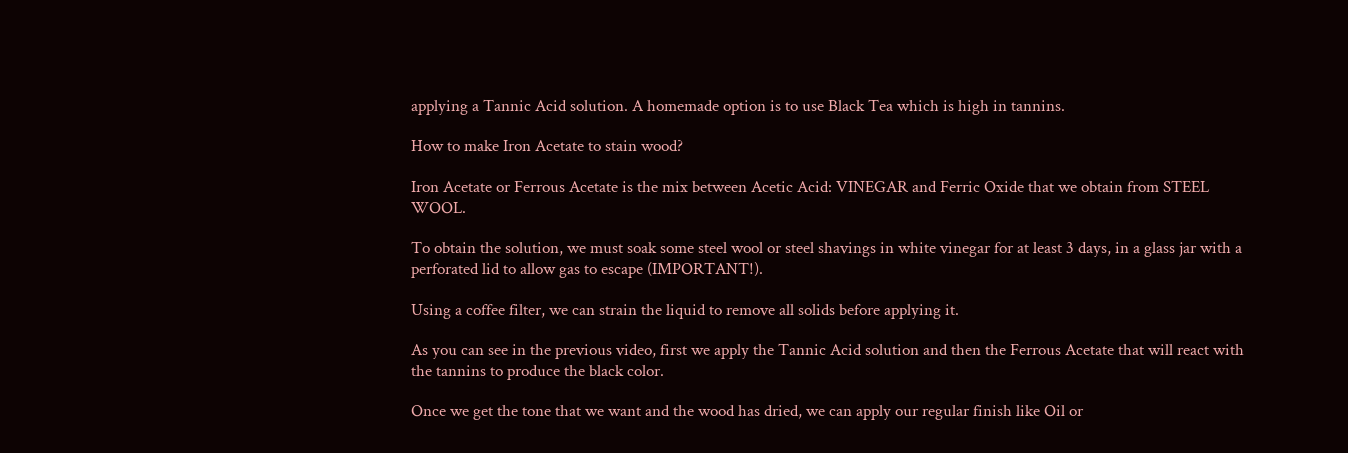applying a Tannic Acid solution. A homemade option is to use Black Tea which is high in tannins.

How to make Iron Acetate to stain wood?

Iron Acetate or Ferrous Acetate is the mix between Acetic Acid: VINEGAR and Ferric Oxide that we obtain from STEEL WOOL.

To obtain the solution, we must soak some steel wool or steel shavings in white vinegar for at least 3 days, in a glass jar with a perforated lid to allow gas to escape (IMPORTANT!).

Using a coffee filter, we can strain the liquid to remove all solids before applying it.

As you can see in the previous video, first we apply the Tannic Acid solution and then the Ferrous Acetate that will react with the tannins to produce the black color.

Once we get the tone that we want and the wood has dried, we can apply our regular finish like Oil or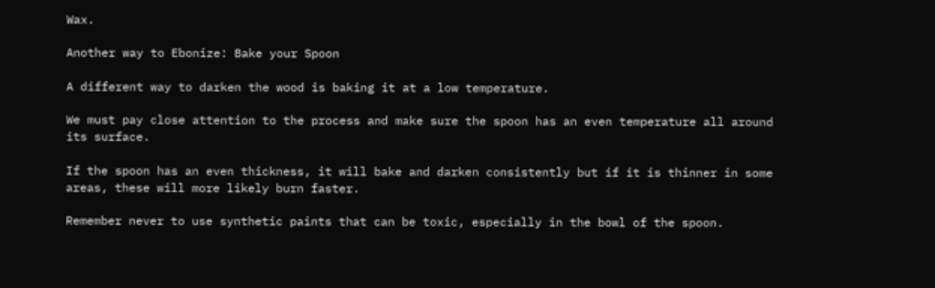Wax.

Another way to Ebonize: Bake your Spoon

A different way to darken the wood is baking it at a low temperature.

We must pay close attention to the process and make sure the spoon has an even temperature all around its surface.

If the spoon has an even thickness, it will bake and darken consistently but if it is thinner in some areas, these will more likely burn faster.

Remember never to use synthetic paints that can be toxic, especially in the bowl of the spoon.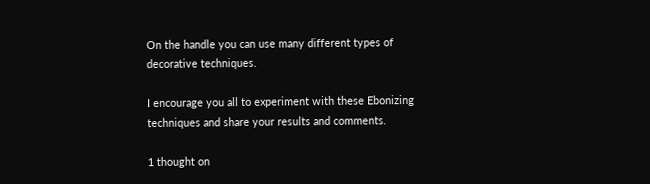On the handle you can use many different types of decorative techniques.

I encourage you all to experiment with these Ebonizing techniques and share your results and comments.

1 thought on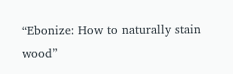“Ebonize: How to naturally stain wood”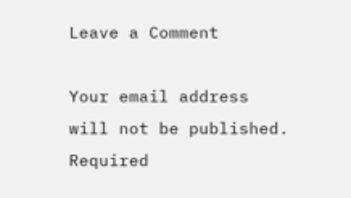Leave a Comment

Your email address will not be published. Required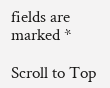fields are marked *

Scroll to Top